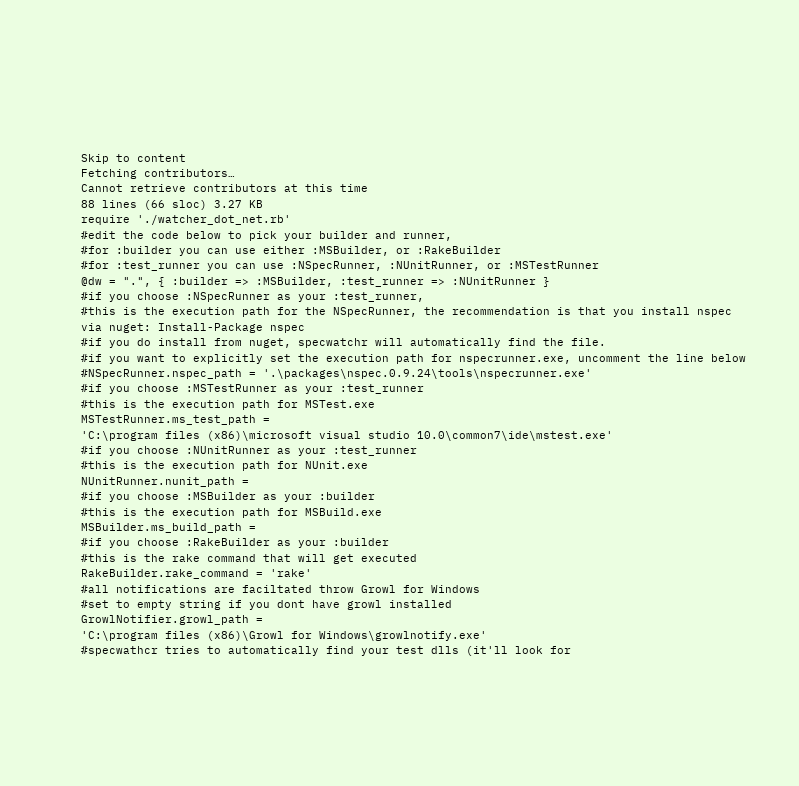Skip to content
Fetching contributors…
Cannot retrieve contributors at this time
88 lines (66 sloc) 3.27 KB
require './watcher_dot_net.rb'
#edit the code below to pick your builder and runner,
#for :builder you can use either :MSBuilder, or :RakeBuilder
#for :test_runner you can use :NSpecRunner, :NUnitRunner, or :MSTestRunner
@dw = ".", { :builder => :MSBuilder, :test_runner => :NUnitRunner }
#if you choose :NSpecRunner as your :test_runner,
#this is the execution path for the NSpecRunner, the recommendation is that you install nspec via nuget: Install-Package nspec
#if you do install from nuget, specwatchr will automatically find the file.
#if you want to explicitly set the execution path for nspecrunner.exe, uncomment the line below
#NSpecRunner.nspec_path = '.\packages\nspec.0.9.24\tools\nspecrunner.exe'
#if you choose :MSTestRunner as your :test_runner
#this is the execution path for MSTest.exe
MSTestRunner.ms_test_path =
'C:\program files (x86)\microsoft visual studio 10.0\common7\ide\mstest.exe'
#if you choose :NUnitRunner as your :test_runner
#this is the execution path for NUnit.exe
NUnitRunner.nunit_path =
#if you choose :MSBuilder as your :builder
#this is the execution path for MSBuild.exe
MSBuilder.ms_build_path =
#if you choose :RakeBuilder as your :builder
#this is the rake command that will get executed
RakeBuilder.rake_command = 'rake'
#all notifications are faciltated throw Growl for Windows
#set to empty string if you dont have growl installed
GrowlNotifier.growl_path =
'C:\program files (x86)\Growl for Windows\growlnotify.exe'
#specwathcr tries to automatically find your test dlls (it'll look for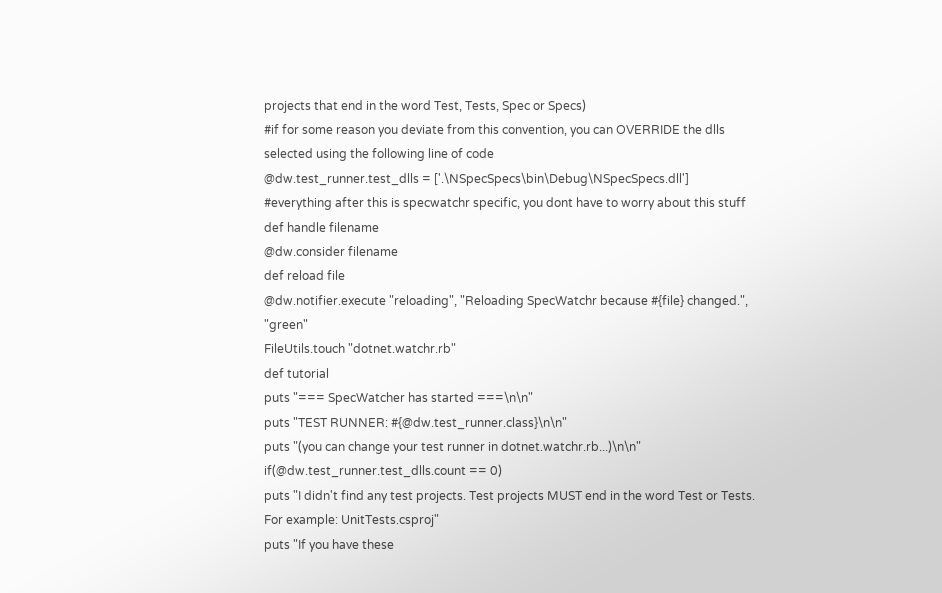projects that end in the word Test, Tests, Spec or Specs)
#if for some reason you deviate from this convention, you can OVERRIDE the dlls selected using the following line of code
@dw.test_runner.test_dlls = ['.\NSpecSpecs\bin\Debug\NSpecSpecs.dll']
#everything after this is specwatchr specific, you dont have to worry about this stuff
def handle filename
@dw.consider filename
def reload file
@dw.notifier.execute "reloading", "Reloading SpecWatchr because #{file} changed.", "green"
FileUtils.touch "dotnet.watchr.rb"
def tutorial
puts "=== SpecWatcher has started ===\n\n"
puts "TEST RUNNER: #{@dw.test_runner.class}\n\n"
puts "(you can change your test runner in dotnet.watchr.rb...)\n\n"
if(@dw.test_runner.test_dlls.count == 0)
puts "I didn't find any test projects. Test projects MUST end in the word Test or Tests. For example: UnitTests.csproj"
puts "If you have these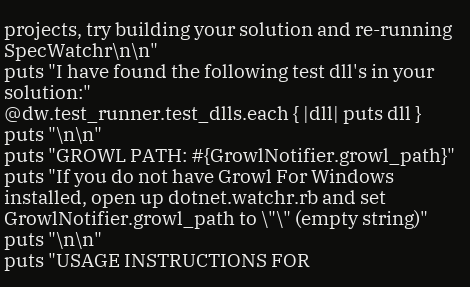projects, try building your solution and re-running SpecWatchr\n\n"
puts "I have found the following test dll's in your solution:"
@dw.test_runner.test_dlls.each { |dll| puts dll }
puts "\n\n"
puts "GROWL PATH: #{GrowlNotifier.growl_path}"
puts "If you do not have Growl For Windows installed, open up dotnet.watchr.rb and set GrowlNotifier.growl_path to \"\" (empty string)"
puts "\n\n"
puts "USAGE INSTRUCTIONS FOR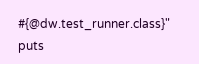#{@dw.test_runner.class}"
puts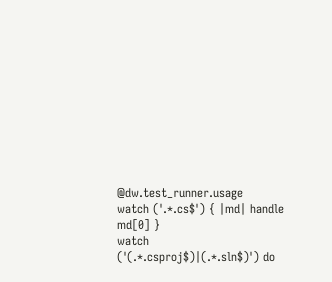@dw.test_runner.usage
watch ('.*.cs$') { |md| handle md[0] }
watch ('(.*.csproj$)|(.*.sln$)') do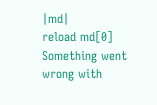|md|
reload md[0]
Something went wrong with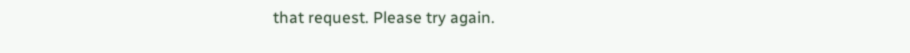that request. Please try again.